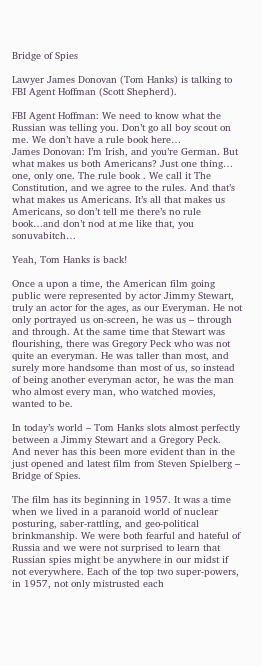Bridge of Spies

Lawyer James Donovan (Tom Hanks) is talking to FBI Agent Hoffman (Scott Shepherd).

FBI Agent Hoffman: We need to know what the Russian was telling you. Don’t go all boy scout on me. We don’t have a rule book here…
James Donovan: I’m Irish, and you’re German. But what makes us both Americans? Just one thing… one, only one. The rule book . We call it The Constitution, and we agree to the rules. And that’s what makes us Americans. It’s all that makes us Americans, so don’t tell me there’s no rule book…and don’t nod at me like that, you sonuvabitch…

Yeah, Tom Hanks is back!

Once a upon a time, the American film going public were represented by actor Jimmy Stewart, truly an actor for the ages, as our Everyman. He not only portrayed us on-screen, he was us – through and through. At the same time that Stewart was flourishing, there was Gregory Peck who was not quite an everyman. He was taller than most, and surely more handsome than most of us, so instead of being another everyman actor, he was the man who almost every man, who watched movies, wanted to be.

In today’s world – Tom Hanks slots almost perfectly between a Jimmy Stewart and a Gregory Peck. And never has this been more evident than in the just opened and latest film from Steven Spielberg – Bridge of Spies.

The film has its beginning in 1957. It was a time when we lived in a paranoid world of nuclear posturing, saber-rattling, and geo-political brinkmanship. We were both fearful and hateful of Russia and we were not surprised to learn that Russian spies might be anywhere in our midst if not everywhere. Each of the top two super-powers, in 1957, not only mistrusted each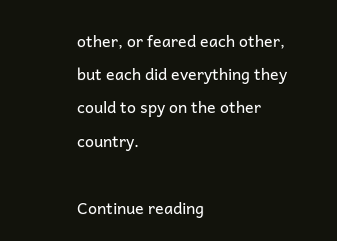other, or feared each other, but each did everything they could to spy on the other country.

Continue reading